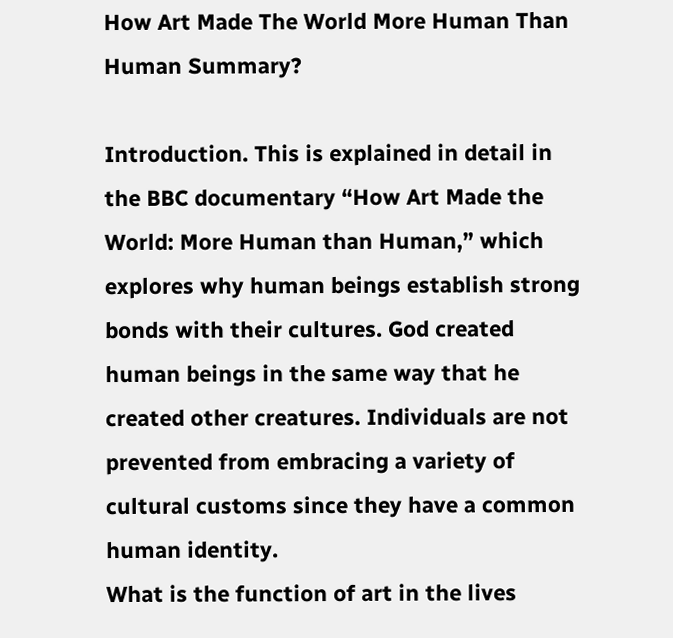How Art Made The World More Human Than Human Summary?

Introduction. This is explained in detail in the BBC documentary “How Art Made the World: More Human than Human,” which explores why human beings establish strong bonds with their cultures. God created human beings in the same way that he created other creatures. Individuals are not prevented from embracing a variety of cultural customs since they have a common human identity.
What is the function of art in the lives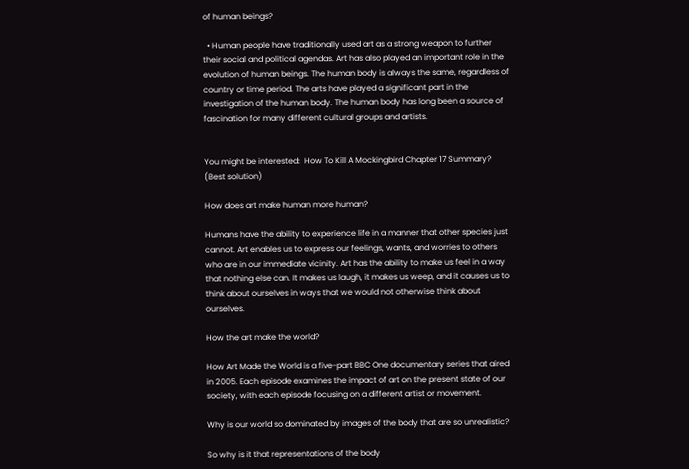of human beings?

  • Human people have traditionally used art as a strong weapon to further their social and political agendas. Art has also played an important role in the evolution of human beings. The human body is always the same, regardless of country or time period. The arts have played a significant part in the investigation of the human body. The human body has long been a source of fascination for many different cultural groups and artists.


You might be interested:  How To Kill A Mockingbird Chapter 17 Summary? (Best solution)

How does art make human more human?

Humans have the ability to experience life in a manner that other species just cannot. Art enables us to express our feelings, wants, and worries to others who are in our immediate vicinity. Art has the ability to make us feel in a way that nothing else can. It makes us laugh, it makes us weep, and it causes us to think about ourselves in ways that we would not otherwise think about ourselves.

How the art make the world?

How Art Made the World is a five-part BBC One documentary series that aired in 2005. Each episode examines the impact of art on the present state of our society, with each episode focusing on a different artist or movement.

Why is our world so dominated by images of the body that are so unrealistic?

So why is it that representations of the body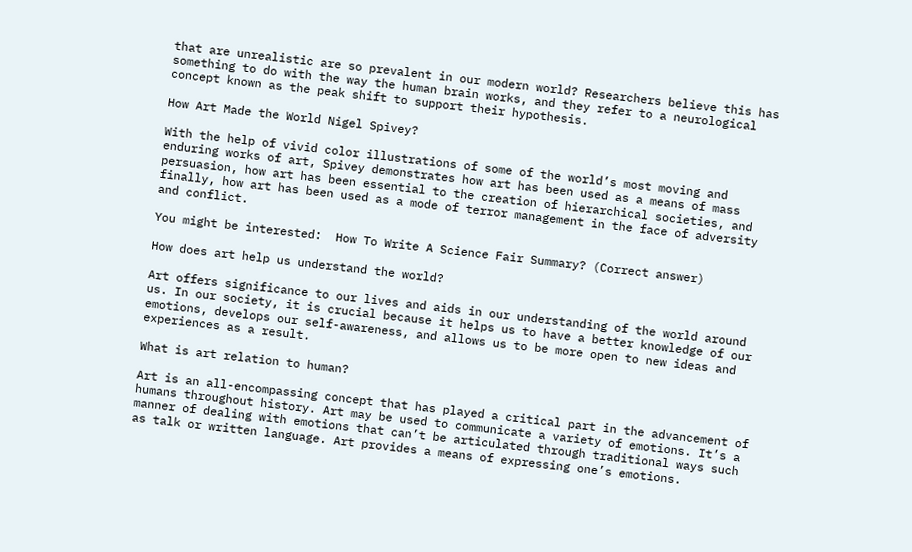that are unrealistic are so prevalent in our modern world? Researchers believe this has something to do with the way the human brain works, and they refer to a neurological concept known as the peak shift to support their hypothesis.

How Art Made the World Nigel Spivey?

With the help of vivid color illustrations of some of the world’s most moving and enduring works of art, Spivey demonstrates how art has been used as a means of mass persuasion, how art has been essential to the creation of hierarchical societies, and finally, how art has been used as a mode of terror management in the face of adversity and conflict.

You might be interested:  How To Write A Science Fair Summary? (Correct answer)

How does art help us understand the world?

Art offers significance to our lives and aids in our understanding of the world around us. In our society, it is crucial because it helps us to have a better knowledge of our emotions, develops our self-awareness, and allows us to be more open to new ideas and experiences as a result.

What is art relation to human?

Art is an all-encompassing concept that has played a critical part in the advancement of humans throughout history. Art may be used to communicate a variety of emotions. It’s a manner of dealing with emotions that can’t be articulated through traditional ways such as talk or written language. Art provides a means of expressing one’s emotions.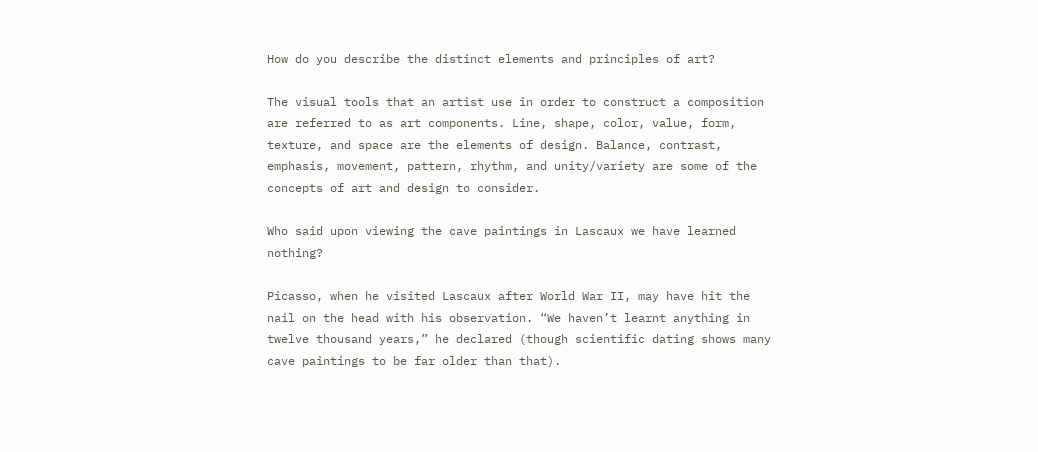How do you describe the distinct elements and principles of art?

The visual tools that an artist use in order to construct a composition are referred to as art components. Line, shape, color, value, form, texture, and space are the elements of design. Balance, contrast, emphasis, movement, pattern, rhythm, and unity/variety are some of the concepts of art and design to consider.

Who said upon viewing the cave paintings in Lascaux we have learned nothing?

Picasso, when he visited Lascaux after World War II, may have hit the nail on the head with his observation. “We haven’t learnt anything in twelve thousand years,” he declared (though scientific dating shows many cave paintings to be far older than that).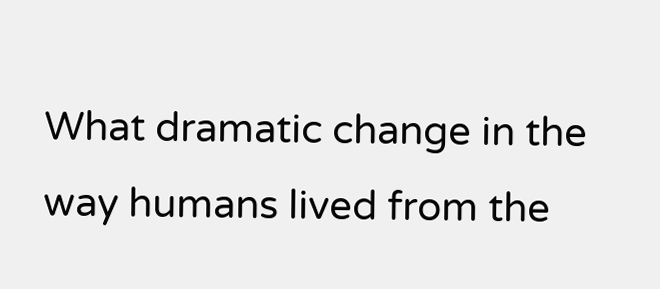What dramatic change in the way humans lived from the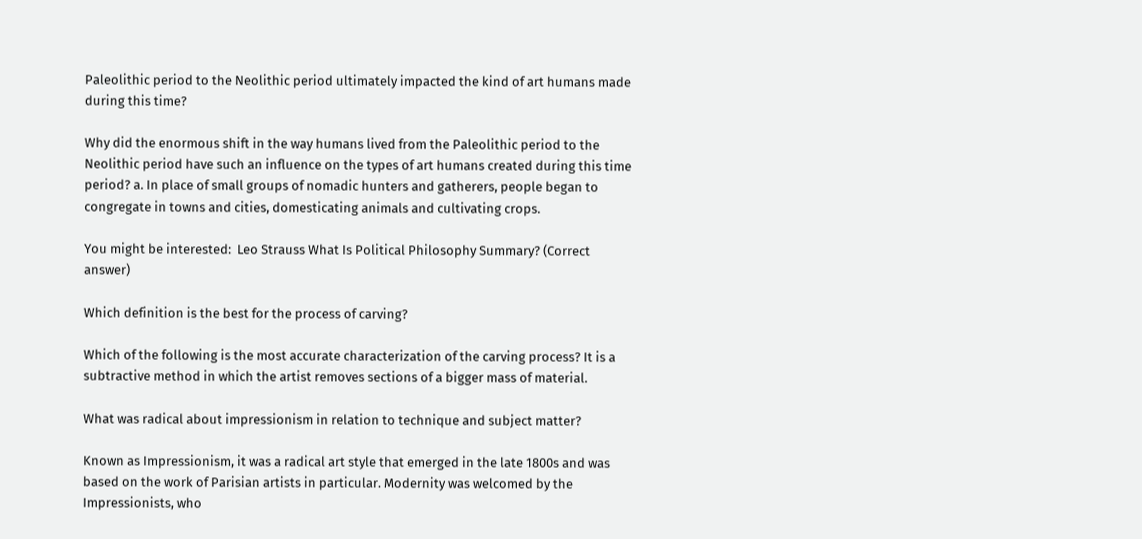Paleolithic period to the Neolithic period ultimately impacted the kind of art humans made during this time?

Why did the enormous shift in the way humans lived from the Paleolithic period to the Neolithic period have such an influence on the types of art humans created during this time period? a. In place of small groups of nomadic hunters and gatherers, people began to congregate in towns and cities, domesticating animals and cultivating crops.

You might be interested:  Leo Strauss What Is Political Philosophy Summary? (Correct answer)

Which definition is the best for the process of carving?

Which of the following is the most accurate characterization of the carving process? It is a subtractive method in which the artist removes sections of a bigger mass of material.

What was radical about impressionism in relation to technique and subject matter?

Known as Impressionism, it was a radical art style that emerged in the late 1800s and was based on the work of Parisian artists in particular. Modernity was welcomed by the Impressionists, who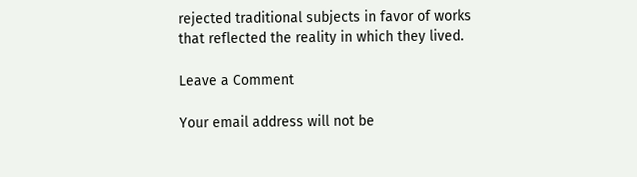rejected traditional subjects in favor of works that reflected the reality in which they lived.

Leave a Comment

Your email address will not be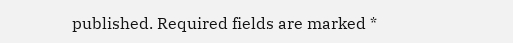published. Required fields are marked *